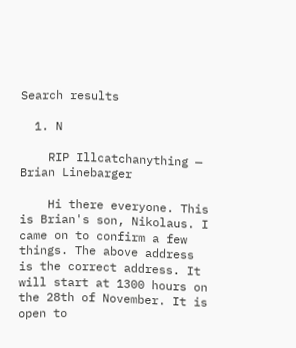Search results

  1. N

    RIP Illcatchanything — Brian Linebarger

    Hi there everyone. This is Brian's son, Nikolaus. I came on to confirm a few things. The above address is the correct address. It will start at 1300 hours on the 28th of November. It is open to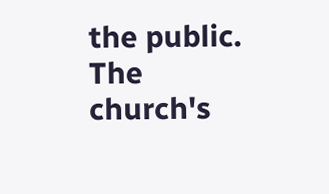the public. The church's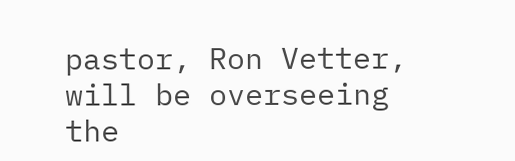pastor, Ron Vetter, will be overseeing the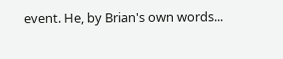event. He, by Brian's own words...